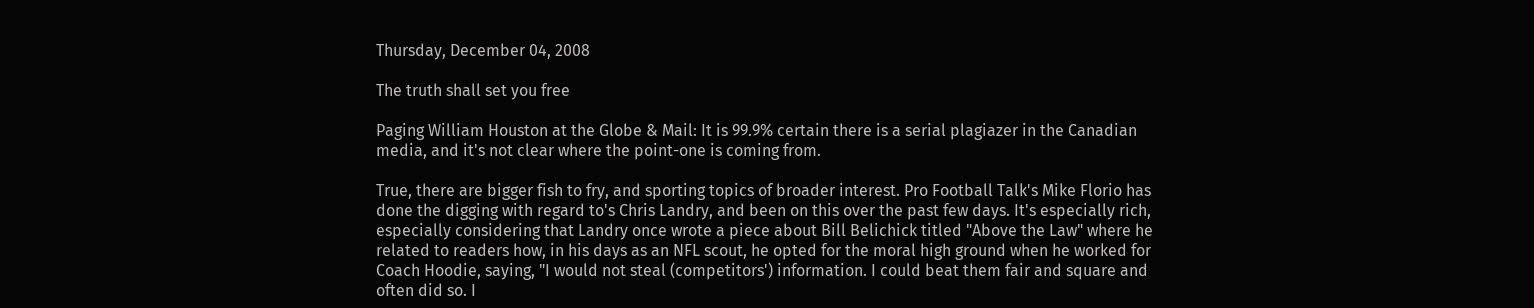Thursday, December 04, 2008

The truth shall set you free

Paging William Houston at the Globe & Mail: It is 99.9% certain there is a serial plagiazer in the Canadian media, and it's not clear where the point-one is coming from.

True, there are bigger fish to fry, and sporting topics of broader interest. Pro Football Talk's Mike Florio has done the digging with regard to's Chris Landry, and been on this over the past few days. It's especially rich, especially considering that Landry once wrote a piece about Bill Belichick titled "Above the Law" where he related to readers how, in his days as an NFL scout, he opted for the moral high ground when he worked for Coach Hoodie, saying, "I would not steal (competitors') information. I could beat them fair and square and often did so. I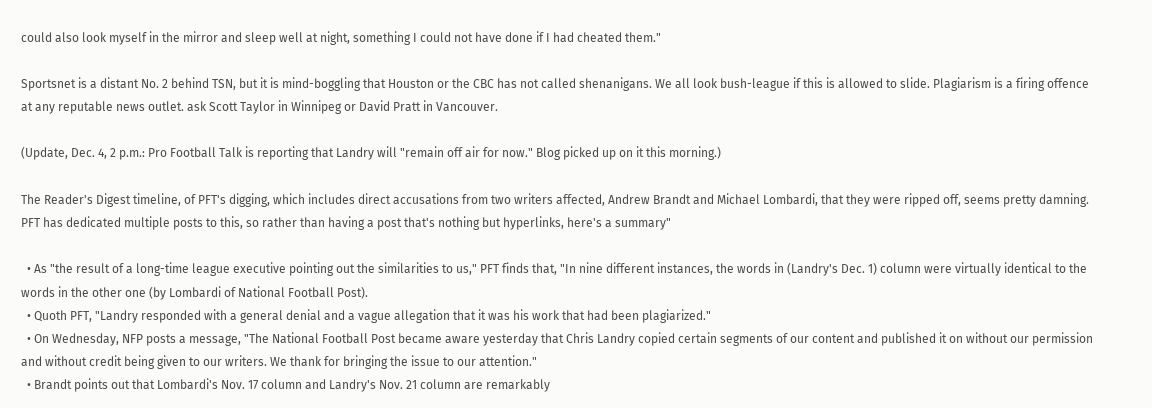could also look myself in the mirror and sleep well at night, something I could not have done if I had cheated them."

Sportsnet is a distant No. 2 behind TSN, but it is mind-boggling that Houston or the CBC has not called shenanigans. We all look bush-league if this is allowed to slide. Plagiarism is a firing offence at any reputable news outlet. ask Scott Taylor in Winnipeg or David Pratt in Vancouver.

(Update, Dec. 4, 2 p.m.: Pro Football Talk is reporting that Landry will "remain off air for now." Blog picked up on it this morning.)

The Reader's Digest timeline, of PFT's digging, which includes direct accusations from two writers affected, Andrew Brandt and Michael Lombardi, that they were ripped off, seems pretty damning. PFT has dedicated multiple posts to this, so rather than having a post that's nothing but hyperlinks, here's a summary"

  • As "the result of a long-time league executive pointing out the similarities to us," PFT finds that, "In nine different instances, the words in (Landry's Dec. 1) column were virtually identical to the words in the other one (by Lombardi of National Football Post).
  • Quoth PFT, "Landry responded with a general denial and a vague allegation that it was his work that had been plagiarized."
  • On Wednesday, NFP posts a message, "The National Football Post became aware yesterday that Chris Landry copied certain segments of our content and published it on without our permission and without credit being given to our writers. We thank for bringing the issue to our attention."
  • Brandt points out that Lombardi's Nov. 17 column and Landry's Nov. 21 column are remarkably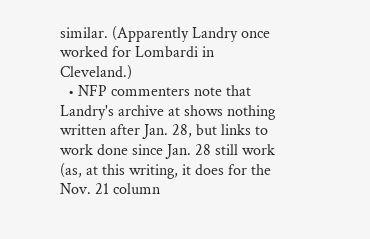similar. (Apparently Landry once worked for Lombardi in Cleveland.)
  • NFP commenters note that Landry's archive at shows nothing written after Jan. 28, but links to work done since Jan. 28 still work (as, at this writing, it does for the Nov. 21 column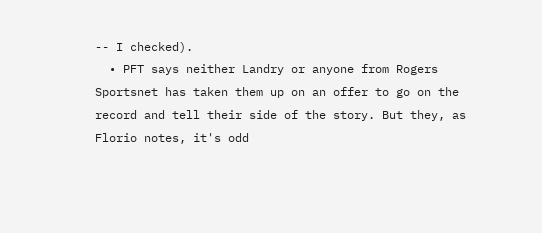-- I checked).
  • PFT says neither Landry or anyone from Rogers Sportsnet has taken them up on an offer to go on the record and tell their side of the story. But they, as Florio notes, it's odd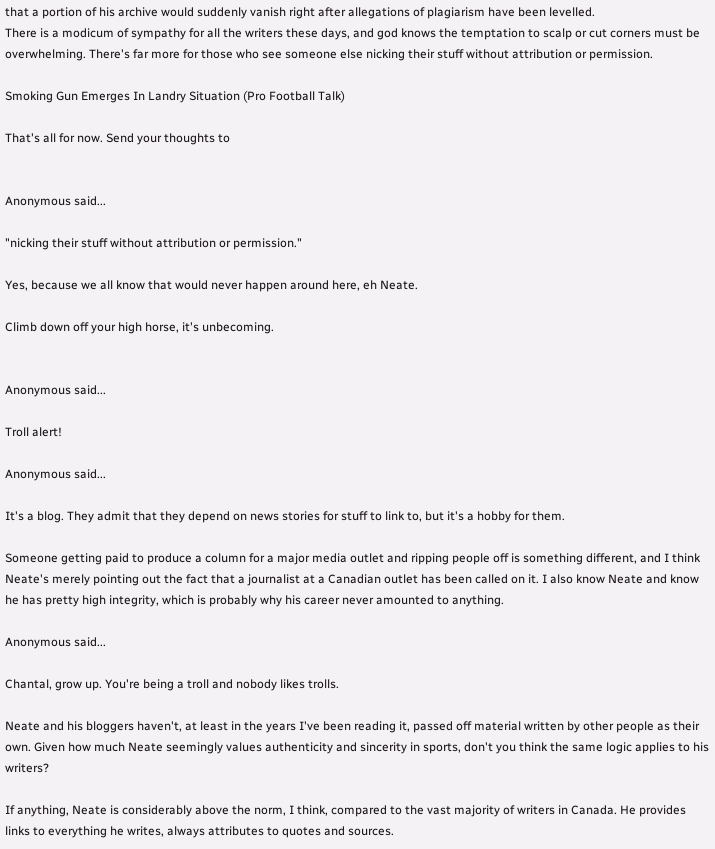that a portion of his archive would suddenly vanish right after allegations of plagiarism have been levelled.
There is a modicum of sympathy for all the writers these days, and god knows the temptation to scalp or cut corners must be overwhelming. There's far more for those who see someone else nicking their stuff without attribution or permission.

Smoking Gun Emerges In Landry Situation (Pro Football Talk)

That's all for now. Send your thoughts to


Anonymous said...

"nicking their stuff without attribution or permission."

Yes, because we all know that would never happen around here, eh Neate.

Climb down off your high horse, it's unbecoming.


Anonymous said...

Troll alert!

Anonymous said...

It's a blog. They admit that they depend on news stories for stuff to link to, but it's a hobby for them.

Someone getting paid to produce a column for a major media outlet and ripping people off is something different, and I think Neate's merely pointing out the fact that a journalist at a Canadian outlet has been called on it. I also know Neate and know he has pretty high integrity, which is probably why his career never amounted to anything.

Anonymous said...

Chantal, grow up. You're being a troll and nobody likes trolls.

Neate and his bloggers haven't, at least in the years I've been reading it, passed off material written by other people as their own. Given how much Neate seemingly values authenticity and sincerity in sports, don't you think the same logic applies to his writers?

If anything, Neate is considerably above the norm, I think, compared to the vast majority of writers in Canada. He provides links to everything he writes, always attributes to quotes and sources.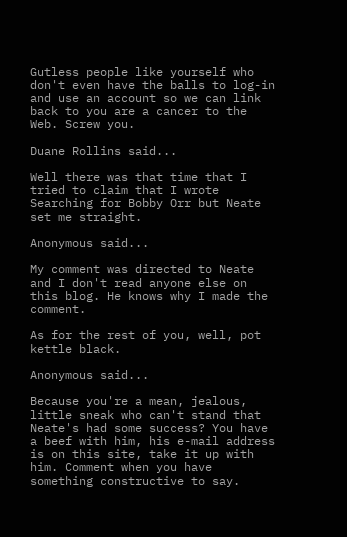Gutless people like yourself who don't even have the balls to log-in and use an account so we can link back to you are a cancer to the Web. Screw you.

Duane Rollins said...

Well there was that time that I tried to claim that I wrote Searching for Bobby Orr but Neate set me straight.

Anonymous said...

My comment was directed to Neate and I don't read anyone else on this blog. He knows why I made the comment.

As for the rest of you, well, pot kettle black.

Anonymous said...

Because you're a mean, jealous, little sneak who can't stand that Neate's had some success? You have a beef with him, his e-mail address is on this site, take it up with him. Comment when you have something constructive to say.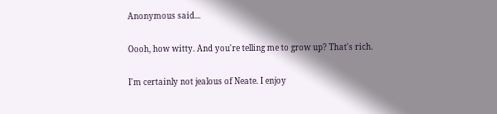Anonymous said...

Oooh, how witty. And you're telling me to grow up? That's rich.

I'm certainly not jealous of Neate. I enjoy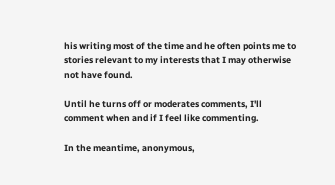his writing most of the time and he often points me to stories relevant to my interests that I may otherwise not have found.

Until he turns off or moderates comments, I'll comment when and if I feel like commenting.

In the meantime, anonymous,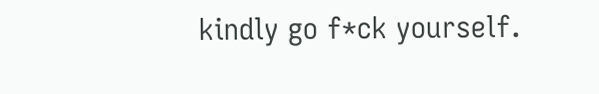kindly go f*ck yourself.